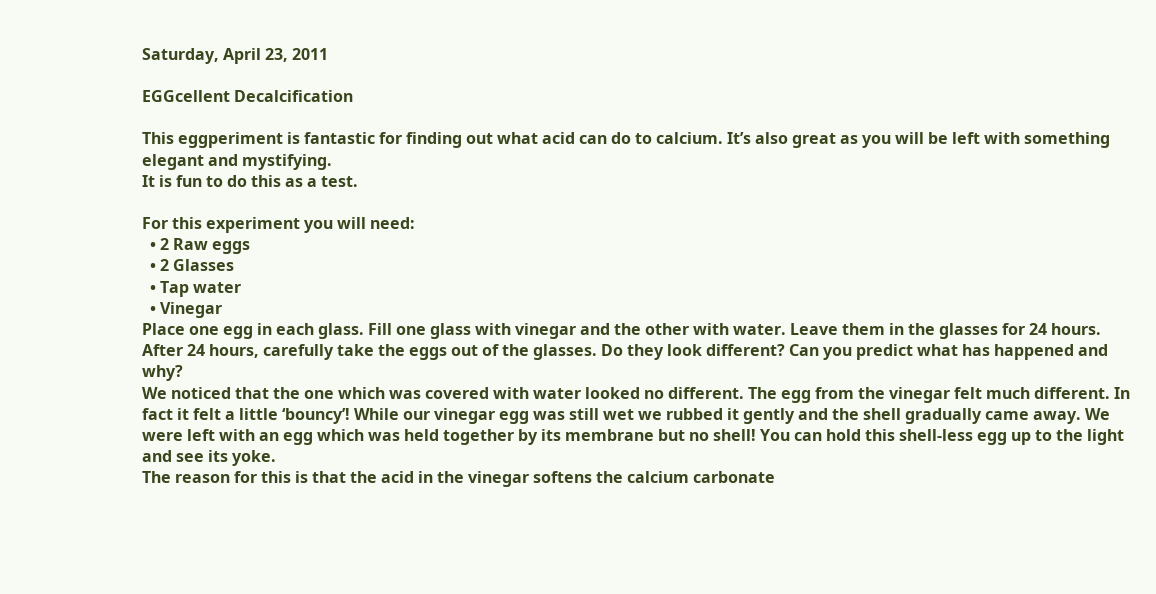Saturday, April 23, 2011

EGGcellent Decalcification

This eggperiment is fantastic for finding out what acid can do to calcium. It’s also great as you will be left with something elegant and mystifying.
It is fun to do this as a test.

For this experiment you will need:
  • 2 Raw eggs
  • 2 Glasses
  • Tap water
  • Vinegar
Place one egg in each glass. Fill one glass with vinegar and the other with water. Leave them in the glasses for 24 hours.
After 24 hours, carefully take the eggs out of the glasses. Do they look different? Can you predict what has happened and why?
We noticed that the one which was covered with water looked no different. The egg from the vinegar felt much different. In fact it felt a little ‘bouncy’! While our vinegar egg was still wet we rubbed it gently and the shell gradually came away. We were left with an egg which was held together by its membrane but no shell! You can hold this shell-less egg up to the light and see its yoke.
The reason for this is that the acid in the vinegar softens the calcium carbonate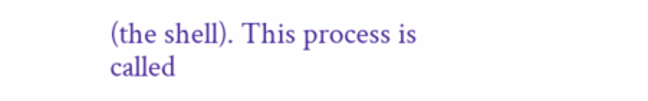(the shell). This process is called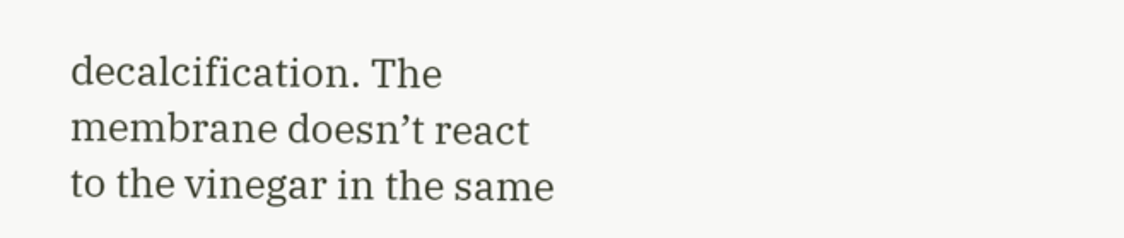decalcification. The membrane doesn’t react to the vinegar in the same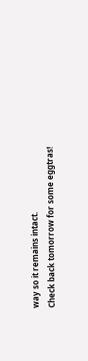way so it remains intact.
Check back tomorrow for some eggtras!